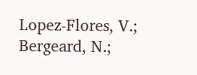Lopez-Flores, V.; Bergeard, N.;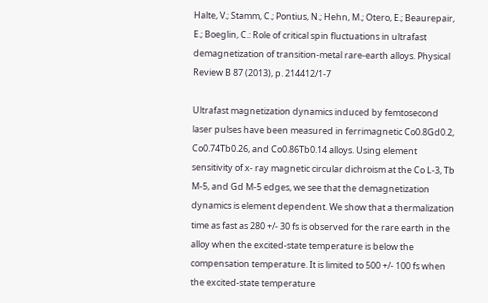Halte, V.; Stamm, C.; Pontius, N.; Hehn, M.; Otero, E.; Beaurepair, E.; Boeglin, C.: Role of critical spin fluctuations in ultrafast demagnetization of transition-metal rare-earth alloys. Physical Review B 87 (2013), p. 214412/1-7

Ultrafast magnetization dynamics induced by femtosecond laser pulses have been measured in ferrimagnetic Co0.8Gd0.2, Co0.74Tb0.26, and Co0.86Tb0.14 alloys. Using element sensitivity of x- ray magnetic circular dichroism at the Co L-3, Tb M-5, and Gd M-5 edges, we see that the demagnetization dynamics is element dependent. We show that a thermalization time as fast as 280 +/- 30 fs is observed for the rare earth in the alloy when the excited-state temperature is below the compensation temperature. It is limited to 500 +/- 100 fs when the excited-state temperature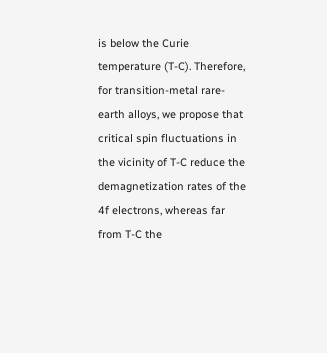is below the Curie temperature (T-C). Therefore, for transition-metal rare-earth alloys, we propose that critical spin fluctuations in the vicinity of T-C reduce the demagnetization rates of the 4f electrons, whereas far from T-C the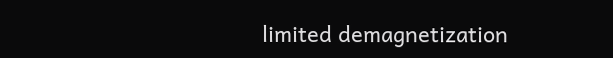limited demagnetization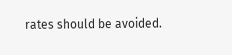rates should be avoided.